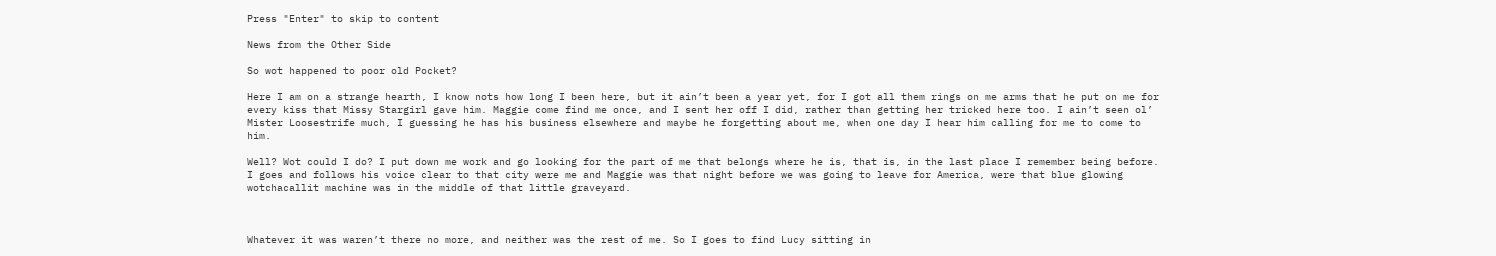Press "Enter" to skip to content

News from the Other Side

So wot happened to poor old Pocket?

Here I am on a strange hearth, I know nots how long I been here, but it ain’t been a year yet, for I got all them rings on me arms that he put on me for every kiss that Missy Stargirl gave him. Maggie come find me once, and I sent her off I did, rather than getting her tricked here too. I ain’t seen ol’ Mister Loosestrife much, I guessing he has his business elsewhere and maybe he forgetting about me, when one day I hear him calling for me to come to him.

Well? Wot could I do? I put down me work and go looking for the part of me that belongs where he is, that is, in the last place I remember being before. I goes and follows his voice clear to that city were me and Maggie was that night before we was going to leave for America, were that blue glowing wotchacallit machine was in the middle of that little graveyard.



Whatever it was waren’t there no more, and neither was the rest of me. So I goes to find Lucy sitting in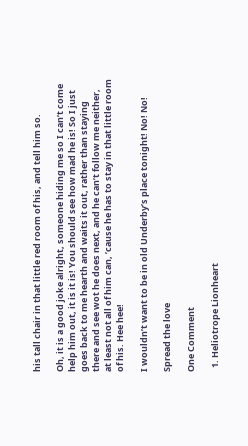his tall chair in that little red room of his, and tell him so.

Oh, it is a good joke alright, someone hiding me so I can’t come help him out, it is it is! You should see how mad he is! So I just goes back to me hearth and waits it out, rather than staying there and see wot he does next, and he can’t follow me neither, at least not all of him can, ’cause he has to stay in that little room of his. Hee hee!

I wouldn’t want to be in old Underby’s place tonight! No! No!

Spread the love

One Comment

  1. Heliotrope Lionheart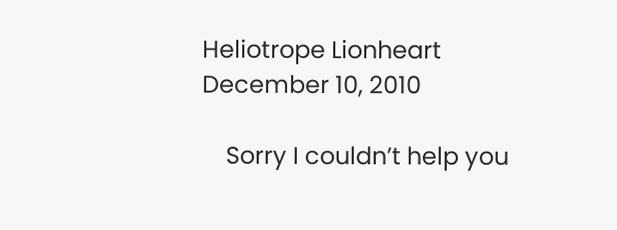Heliotrope Lionheart December 10, 2010

    Sorry I couldn’t help you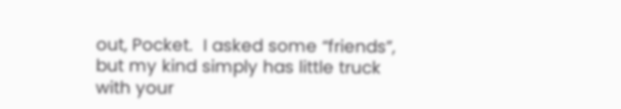out, Pocket.  I asked some “friends”, but my kind simply has little truck with your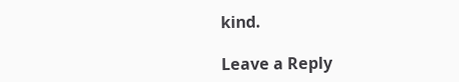kind.

Leave a Reply